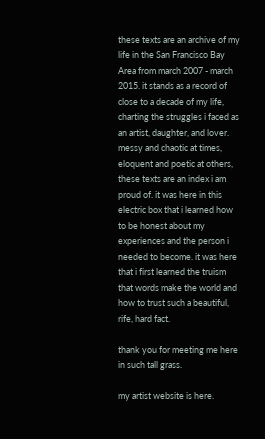these texts are an archive of my life in the San Francisco Bay Area from march 2007 - march 2015. it stands as a record of close to a decade of my life, charting the struggles i faced as an artist, daughter, and lover. messy and chaotic at times, eloquent and poetic at others, these texts are an index i am proud of. it was here in this electric box that i learned how to be honest about my experiences and the person i needed to become. it was here that i first learned the truism that words make the world and how to trust such a beautiful, rife, hard fact.

thank you for meeting me here in such tall grass.

my artist website is here.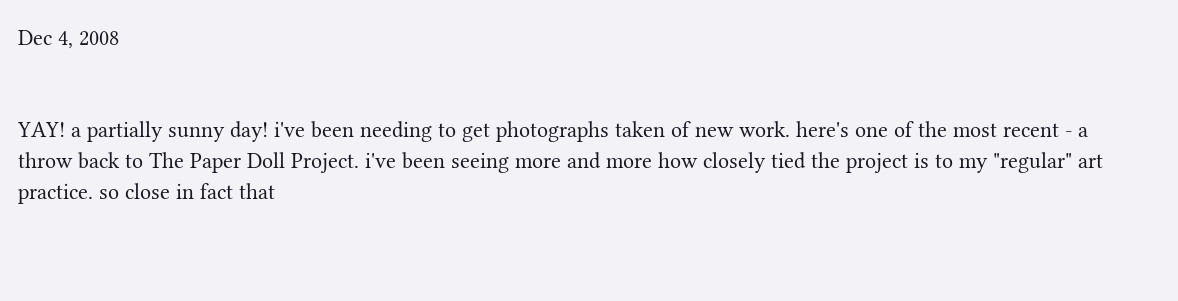Dec 4, 2008


YAY! a partially sunny day! i've been needing to get photographs taken of new work. here's one of the most recent - a throw back to The Paper Doll Project. i've been seeing more and more how closely tied the project is to my "regular" art practice. so close in fact that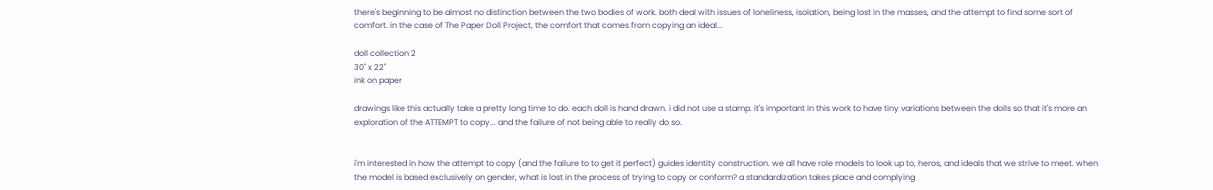there's beginning to be almost no distinction between the two bodies of work. both deal with issues of loneliness, isolation, being lost in the masses, and the attempt to find some sort of comfort. in the case of The Paper Doll Project, the comfort that comes from copying an ideal...

doll collection 2
30" x 22"
ink on paper

drawings like this actually take a pretty long time to do. each doll is hand drawn. i did not use a stamp. it's important in this work to have tiny variations between the dolls so that it's more an exploration of the ATTEMPT to copy... and the failure of not being able to really do so.


i'm interested in how the attempt to copy (and the failure to to get it perfect) guides identity construction. we all have role models to look up to, heros, and ideals that we strive to meet. when the model is based exclusively on gender, what is lost in the process of trying to copy or conform? a standardization takes place and complying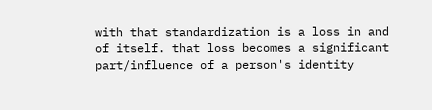with that standardization is a loss in and of itself. that loss becomes a significant part/influence of a person's identity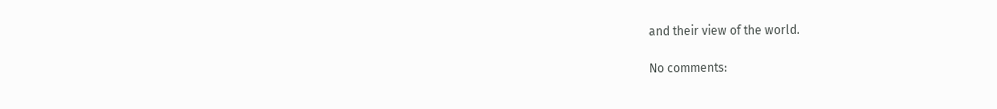and their view of the world.

No comments: